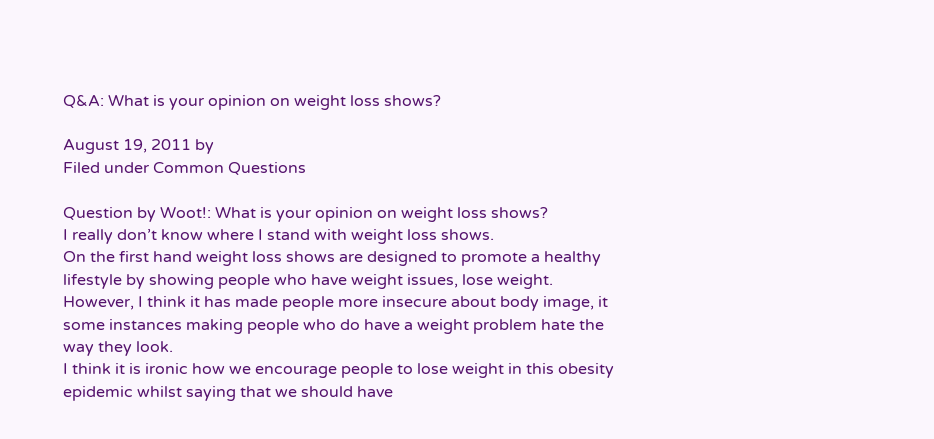Q&A: What is your opinion on weight loss shows?

August 19, 2011 by
Filed under Common Questions

Question by Woot!: What is your opinion on weight loss shows?
I really don’t know where I stand with weight loss shows.
On the first hand weight loss shows are designed to promote a healthy lifestyle by showing people who have weight issues, lose weight.
However, I think it has made people more insecure about body image, it some instances making people who do have a weight problem hate the way they look.
I think it is ironic how we encourage people to lose weight in this obesity epidemic whilst saying that we should have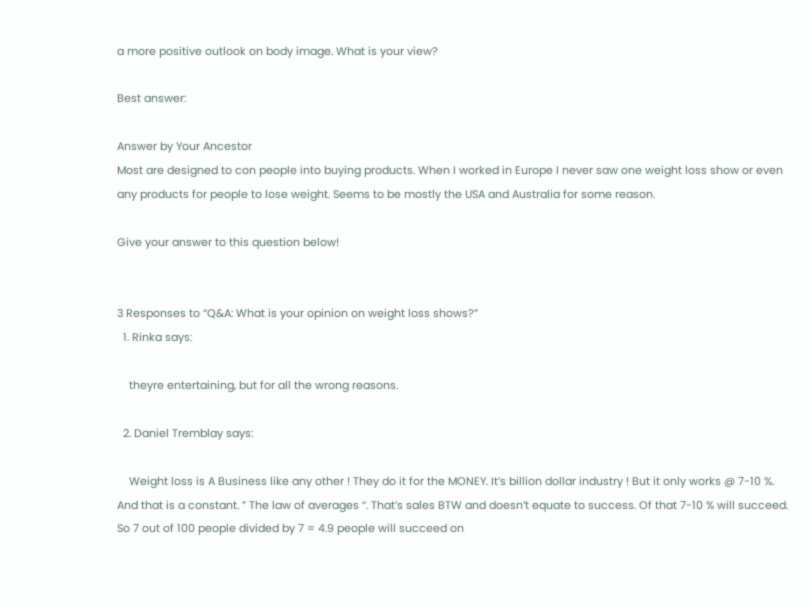a more positive outlook on body image. What is your view?

Best answer:

Answer by Your Ancestor
Most are designed to con people into buying products. When I worked in Europe I never saw one weight loss show or even any products for people to lose weight. Seems to be mostly the USA and Australia for some reason.

Give your answer to this question below!


3 Responses to “Q&A: What is your opinion on weight loss shows?”
  1. Rinka says:

    theyre entertaining, but for all the wrong reasons.

  2. Daniel Tremblay says:

    Weight loss is A Business like any other ! They do it for the MONEY. It’s billion dollar industry ! But it only works @ 7-10 %. And that is a constant. ” The law of averages “. That’s sales BTW and doesn’t equate to success. Of that 7-10 % will succeed. So 7 out of 100 people divided by 7 = 4.9 people will succeed on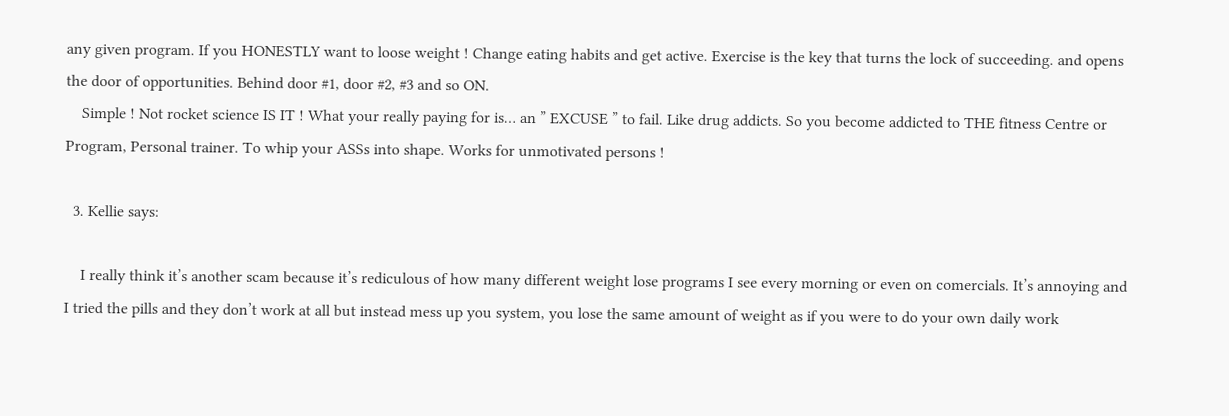any given program. If you HONESTLY want to loose weight ! Change eating habits and get active. Exercise is the key that turns the lock of succeeding. and opens the door of opportunities. Behind door #1, door #2, #3 and so ON.
    Simple ! Not rocket science IS IT ! What your really paying for is… an ” EXCUSE ” to fail. Like drug addicts. So you become addicted to THE fitness Centre or Program, Personal trainer. To whip your ASSs into shape. Works for unmotivated persons !

  3. Kellie says:

    I really think it’s another scam because it’s rediculous of how many different weight lose programs I see every morning or even on comercials. It’s annoying and I tried the pills and they don’t work at all but instead mess up you system, you lose the same amount of weight as if you were to do your own daily work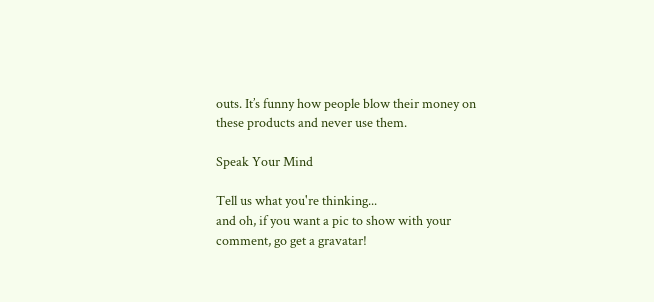outs. It’s funny how people blow their money on these products and never use them.

Speak Your Mind

Tell us what you're thinking...
and oh, if you want a pic to show with your comment, go get a gravatar!